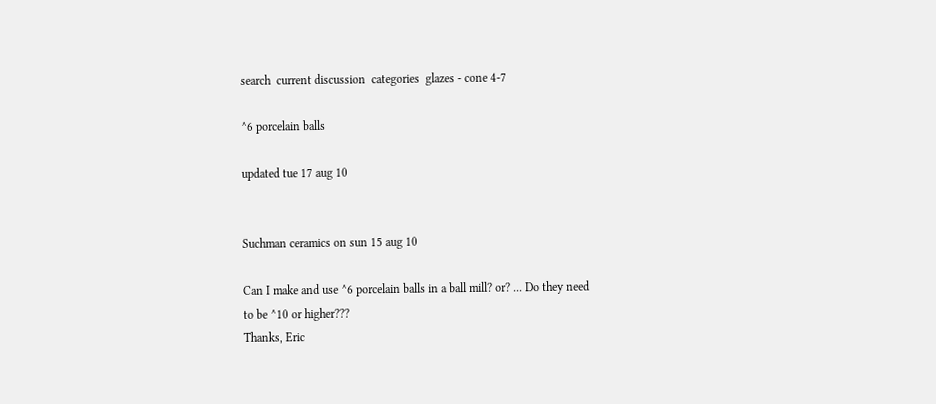search  current discussion  categories  glazes - cone 4-7

^6 porcelain balls

updated tue 17 aug 10


Suchman ceramics on sun 15 aug 10

Can I make and use ^6 porcelain balls in a ball mill? or? ... Do they need
to be ^10 or higher???
Thanks, Eric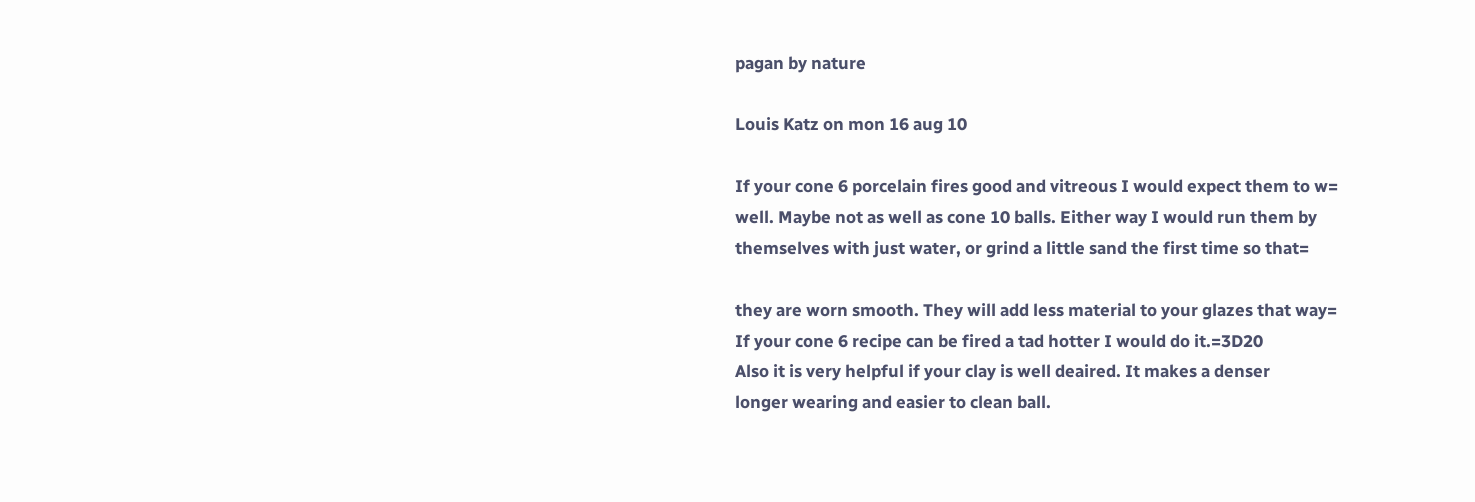pagan by nature

Louis Katz on mon 16 aug 10

If your cone 6 porcelain fires good and vitreous I would expect them to w=
well. Maybe not as well as cone 10 balls. Either way I would run them by
themselves with just water, or grind a little sand the first time so that=

they are worn smooth. They will add less material to your glazes that way=
If your cone 6 recipe can be fired a tad hotter I would do it.=3D20
Also it is very helpful if your clay is well deaired. It makes a denser
longer wearing and easier to clean ball.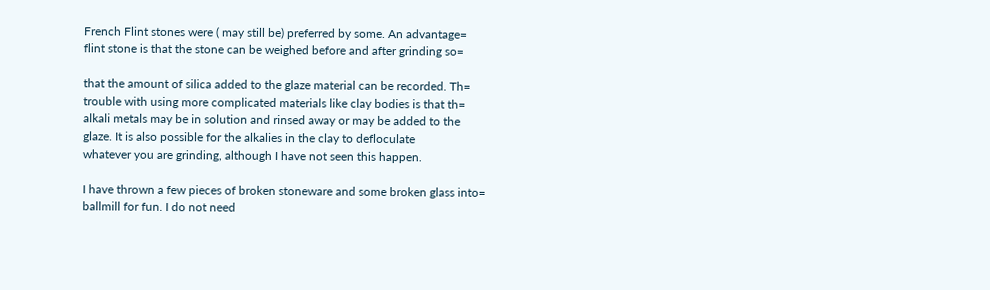French Flint stones were ( may still be) preferred by some. An advantage=
flint stone is that the stone can be weighed before and after grinding so=

that the amount of silica added to the glaze material can be recorded. Th=
trouble with using more complicated materials like clay bodies is that th=
alkali metals may be in solution and rinsed away or may be added to the
glaze. It is also possible for the alkalies in the clay to defloculate
whatever you are grinding, although I have not seen this happen.

I have thrown a few pieces of broken stoneware and some broken glass into=
ballmill for fun. I do not need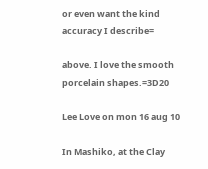or even want the kind accuracy I describe=

above. I love the smooth porcelain shapes.=3D20

Lee Love on mon 16 aug 10

In Mashiko, at the Clay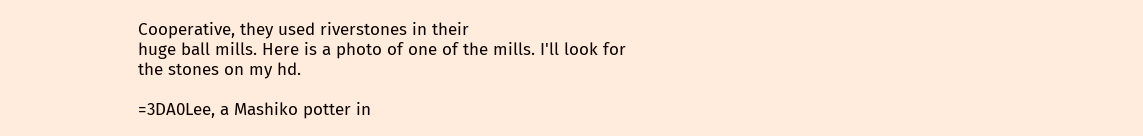Cooperative, they used riverstones in their
huge ball mills. Here is a photo of one of the mills. I'll look for
the stones on my hd.

=3DA0Lee, a Mashiko potter in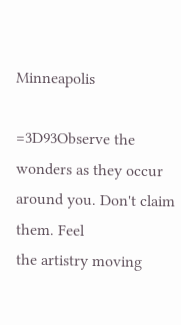Minneapolis

=3D93Observe the wonders as they occur around you. Don't claim them. Feel
the artistry moving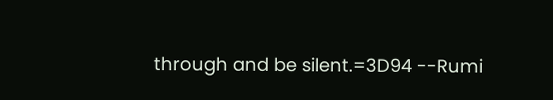through and be silent.=3D94 --Rumi